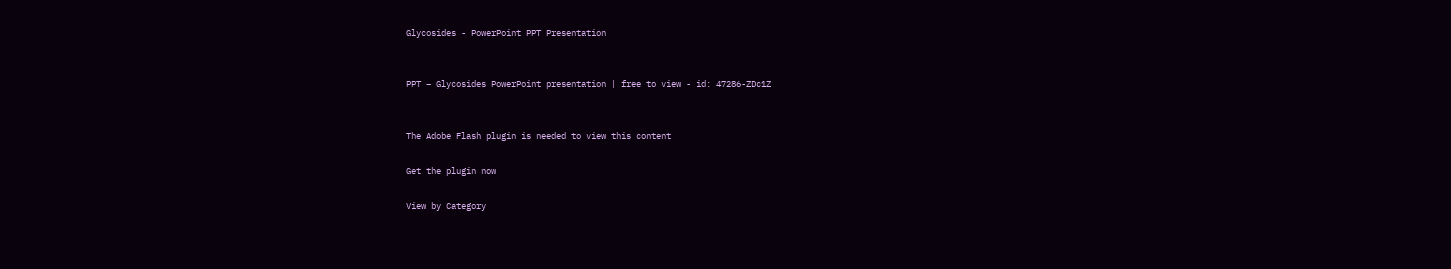Glycosides - PowerPoint PPT Presentation


PPT – Glycosides PowerPoint presentation | free to view - id: 47286-ZDc1Z


The Adobe Flash plugin is needed to view this content

Get the plugin now

View by Category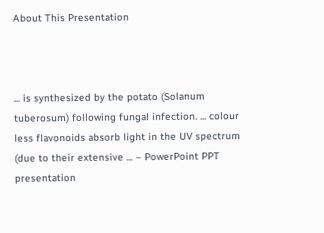About This Presentation



... is synthesized by the potato (Solanum tuberosum) following fungal infection. ... colour less flavonoids absorb light in the UV spectrum (due to their extensive ... – PowerPoint PPT presentation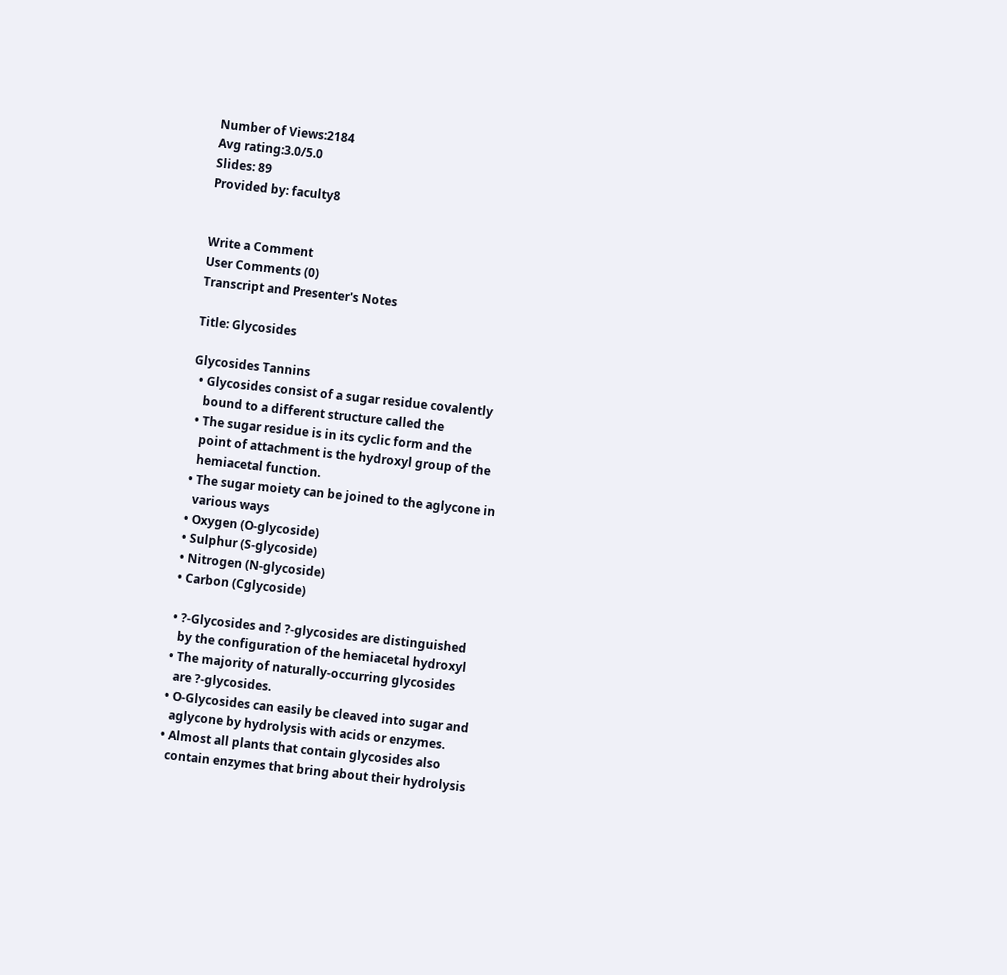Number of Views:2184
Avg rating:3.0/5.0
Slides: 89
Provided by: faculty8


Write a Comment
User Comments (0)
Transcript and Presenter's Notes

Title: Glycosides

Glycosides Tannins
  • Glycosides consist of a sugar residue covalently
    bound to a different structure called the
  • The sugar residue is in its cyclic form and the
    point of attachment is the hydroxyl group of the
    hemiacetal function.
  • The sugar moiety can be joined to the aglycone in
    various ways
  • Oxygen (O-glycoside)
  • Sulphur (S-glycoside)
  • Nitrogen (N-glycoside)
  • Carbon (Cglycoside)

  • ?-Glycosides and ?-glycosides are distinguished
    by the configuration of the hemiacetal hydroxyl
  • The majority of naturally-occurring glycosides
    are ?-glycosides.
  • O-Glycosides can easily be cleaved into sugar and
    aglycone by hydrolysis with acids or enzymes.
  • Almost all plants that contain glycosides also
    contain enzymes that bring about their hydrolysis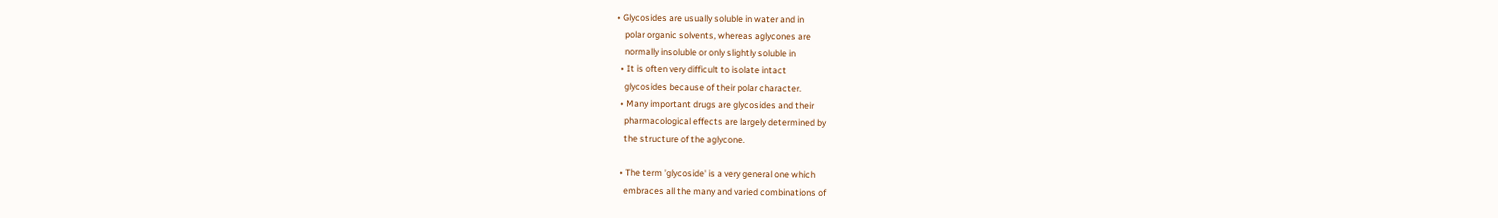• Glycosides are usually soluble in water and in
    polar organic solvents, whereas aglycones are
    normally insoluble or only slightly soluble in
  • It is often very difficult to isolate intact
    glycosides because of their polar character.
  • Many important drugs are glycosides and their
    pharmacological effects are largely determined by
    the structure of the aglycone.

  • The term 'glycoside' is a very general one which
    embraces all the many and varied combinations of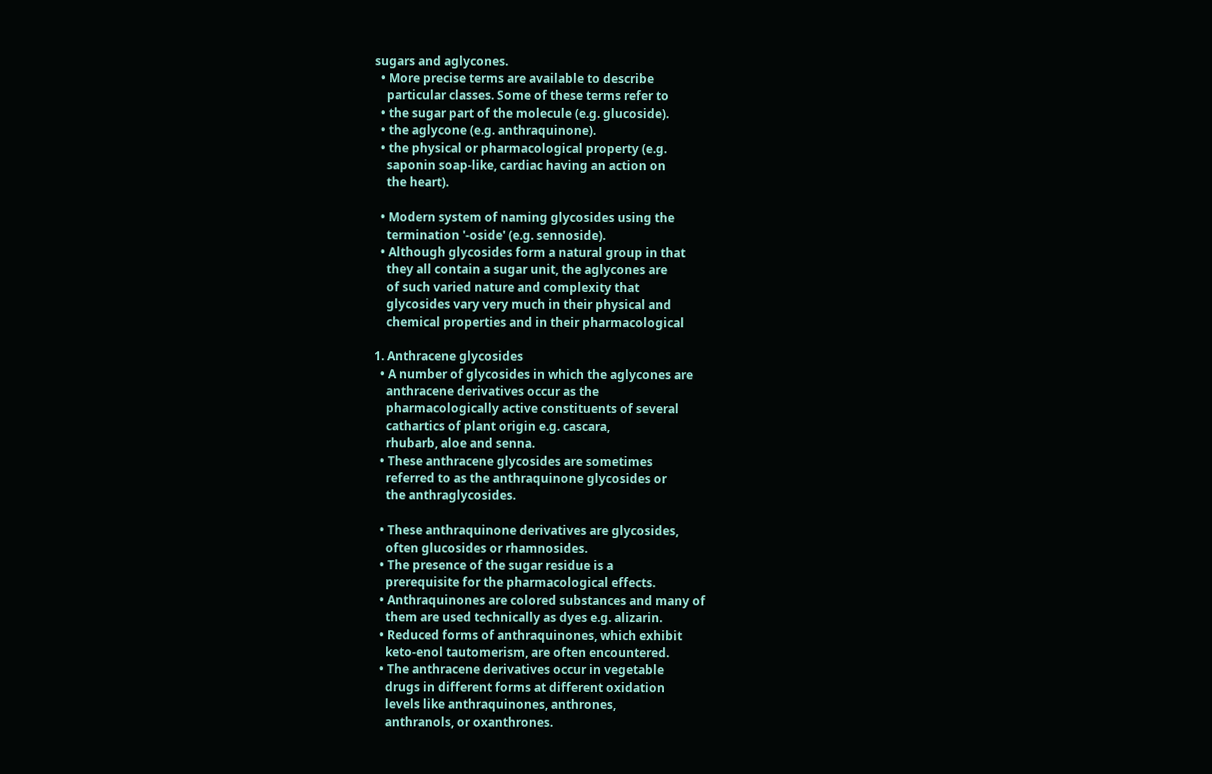sugars and aglycones.
  • More precise terms are available to describe
    particular classes. Some of these terms refer to
  • the sugar part of the molecule (e.g. glucoside).
  • the aglycone (e.g. anthraquinone).
  • the physical or pharmacological property (e.g.
    saponin soap-like, cardiac having an action on
    the heart).

  • Modern system of naming glycosides using the
    termination '-oside' (e.g. sennoside).
  • Although glycosides form a natural group in that
    they all contain a sugar unit, the aglycones are
    of such varied nature and complexity that
    glycosides vary very much in their physical and
    chemical properties and in their pharmacological

1. Anthracene glycosides
  • A number of glycosides in which the aglycones are
    anthracene derivatives occur as the
    pharmacologically active constituents of several
    cathartics of plant origin e.g. cascara,
    rhubarb, aloe and senna.
  • These anthracene glycosides are sometimes
    referred to as the anthraquinone glycosides or
    the anthraglycosides.

  • These anthraquinone derivatives are glycosides,
    often glucosides or rhamnosides.
  • The presence of the sugar residue is a
    prerequisite for the pharmacological effects.
  • Anthraquinones are colored substances and many of
    them are used technically as dyes e.g. alizarin.
  • Reduced forms of anthraquinones, which exhibit
    keto-enol tautomerism, are often encountered.
  • The anthracene derivatives occur in vegetable
    drugs in different forms at different oxidation
    levels like anthraquinones, anthrones,
    anthranols, or oxanthrones.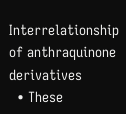Interrelationship of anthraquinone derivatives
  • These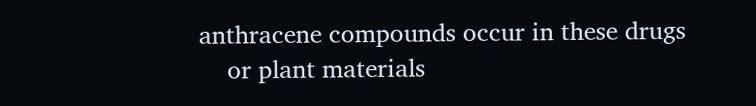anthracene compounds occur in these drugs
    or plant materials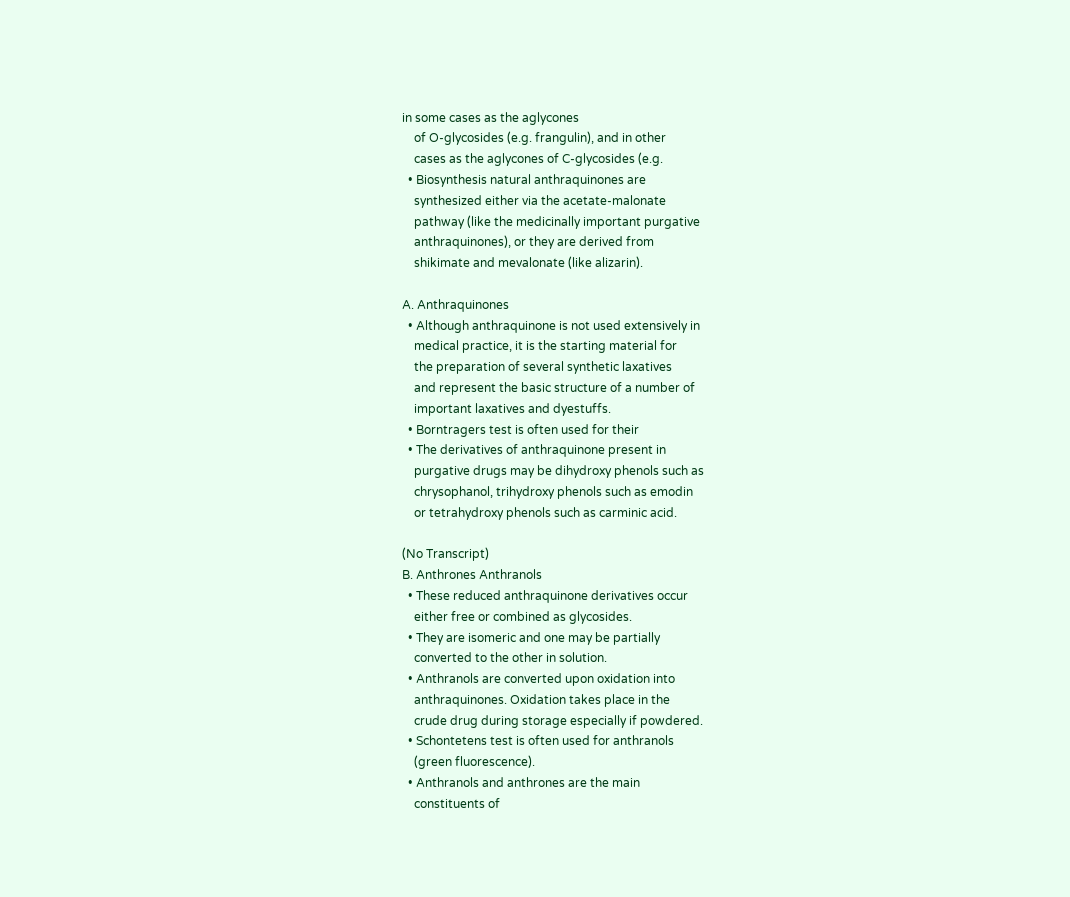in some cases as the aglycones
    of O-glycosides (e.g. frangulin), and in other
    cases as the aglycones of C-glycosides (e.g.
  • Biosynthesis natural anthraquinones are
    synthesized either via the acetate-malonate
    pathway (like the medicinally important purgative
    anthraquinones), or they are derived from
    shikimate and mevalonate (like alizarin).

A. Anthraquinones
  • Although anthraquinone is not used extensively in
    medical practice, it is the starting material for
    the preparation of several synthetic laxatives
    and represent the basic structure of a number of
    important laxatives and dyestuffs.
  • Borntragers test is often used for their
  • The derivatives of anthraquinone present in
    purgative drugs may be dihydroxy phenols such as
    chrysophanol, trihydroxy phenols such as emodin
    or tetrahydroxy phenols such as carminic acid.

(No Transcript)
B. Anthrones Anthranols
  • These reduced anthraquinone derivatives occur
    either free or combined as glycosides.
  • They are isomeric and one may be partially
    converted to the other in solution.
  • Anthranols are converted upon oxidation into
    anthraquinones. Oxidation takes place in the
    crude drug during storage especially if powdered.
  • Schontetens test is often used for anthranols
    (green fluorescence).
  • Anthranols and anthrones are the main
    constituents of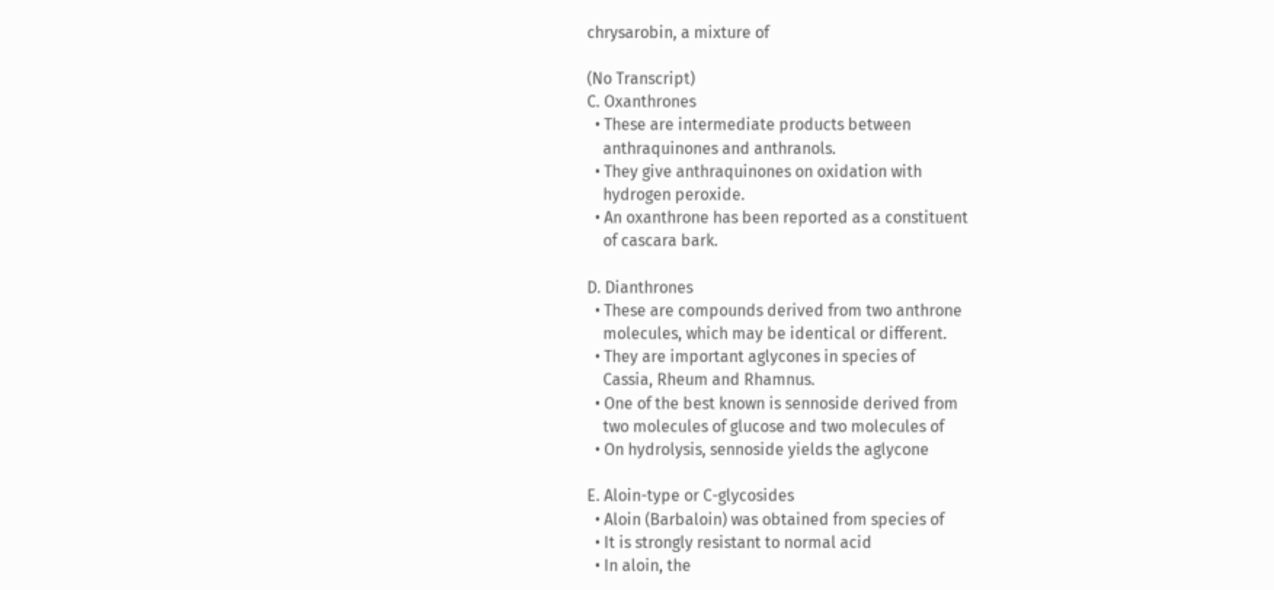chrysarobin, a mixture of

(No Transcript)
C. Oxanthrones
  • These are intermediate products between
    anthraquinones and anthranols.
  • They give anthraquinones on oxidation with
    hydrogen peroxide.
  • An oxanthrone has been reported as a constituent
    of cascara bark.

D. Dianthrones
  • These are compounds derived from two anthrone
    molecules, which may be identical or different.
  • They are important aglycones in species of
    Cassia, Rheum and Rhamnus.
  • One of the best known is sennoside derived from
    two molecules of glucose and two molecules of
  • On hydrolysis, sennoside yields the aglycone

E. Aloin-type or C-glycosides
  • Aloin (Barbaloin) was obtained from species of
  • It is strongly resistant to normal acid
  • In aloin, the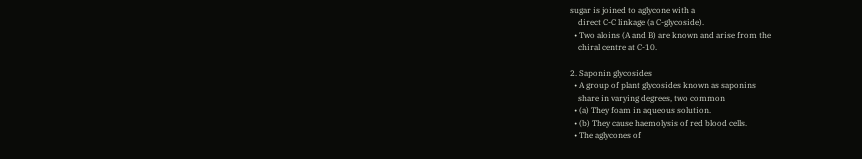sugar is joined to aglycone with a
    direct C-C linkage (a C-glycoside).
  • Two aloins (A and B) are known and arise from the
    chiral centre at C-10.

2. Saponin glycosides
  • A group of plant glycosides known as saponins
    share in varying degrees, two common
  • (a) They foam in aqueous solution.
  • (b) They cause haemolysis of red blood cells.
  • The aglycones of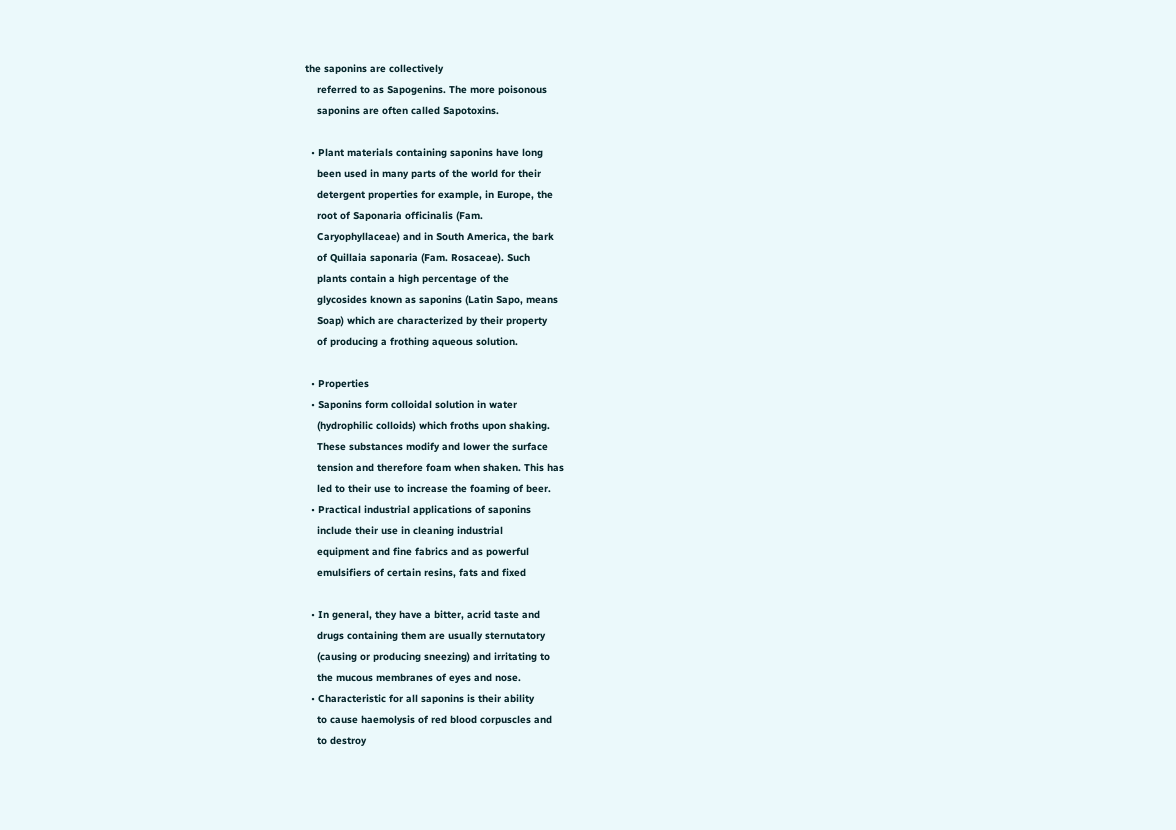the saponins are collectively
    referred to as Sapogenins. The more poisonous
    saponins are often called Sapotoxins.

  • Plant materials containing saponins have long
    been used in many parts of the world for their
    detergent properties for example, in Europe, the
    root of Saponaria officinalis (Fam.
    Caryophyllaceae) and in South America, the bark
    of Quillaia saponaria (Fam. Rosaceae). Such
    plants contain a high percentage of the
    glycosides known as saponins (Latin Sapo, means
    Soap) which are characterized by their property
    of producing a frothing aqueous solution.

  • Properties
  • Saponins form colloidal solution in water
    (hydrophilic colloids) which froths upon shaking.
    These substances modify and lower the surface
    tension and therefore foam when shaken. This has
    led to their use to increase the foaming of beer.
  • Practical industrial applications of saponins
    include their use in cleaning industrial
    equipment and fine fabrics and as powerful
    emulsifiers of certain resins, fats and fixed

  • In general, they have a bitter, acrid taste and
    drugs containing them are usually sternutatory
    (causing or producing sneezing) and irritating to
    the mucous membranes of eyes and nose.
  • Characteristic for all saponins is their ability
    to cause haemolysis of red blood corpuscles and
    to destroy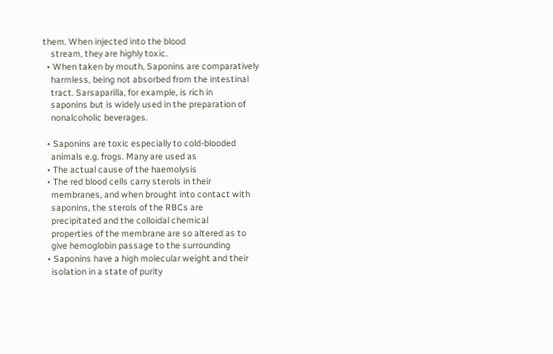them. When injected into the blood
    stream, they are highly toxic.
  • When taken by mouth, Saponins are comparatively
    harmless, being not absorbed from the intestinal
    tract. Sarsaparilla, for example, is rich in
    saponins but is widely used in the preparation of
    nonalcoholic beverages.

  • Saponins are toxic especially to cold-blooded
    animals e.g. frogs. Many are used as
  • The actual cause of the haemolysis
  • The red blood cells carry sterols in their
    membranes, and when brought into contact with
    saponins, the sterols of the RBCs are
    precipitated and the colloidal chemical
    properties of the membrane are so altered as to
    give hemoglobin passage to the surrounding
  • Saponins have a high molecular weight and their
    isolation in a state of purity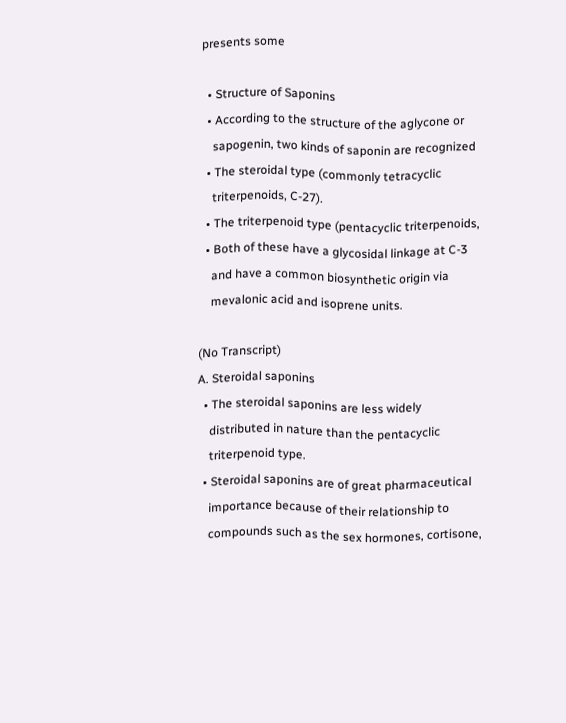presents some

  • Structure of Saponins
  • According to the structure of the aglycone or
    sapogenin, two kinds of saponin are recognized
  • The steroidal type (commonly tetracyclic
    triterpenoids, C-27).
  • The triterpenoid type (pentacyclic triterpenoids,
  • Both of these have a glycosidal linkage at C-3
    and have a common biosynthetic origin via
    mevalonic acid and isoprene units.

(No Transcript)
A. Steroidal saponins
  • The steroidal saponins are less widely
    distributed in nature than the pentacyclic
    triterpenoid type.
  • Steroidal saponins are of great pharmaceutical
    importance because of their relationship to
    compounds such as the sex hormones, cortisone,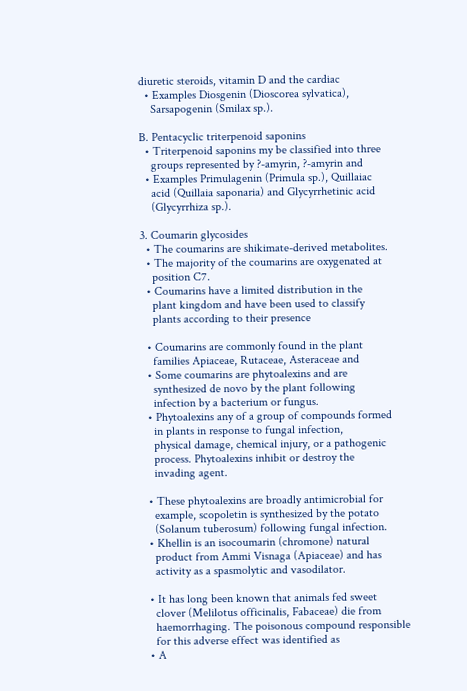diuretic steroids, vitamin D and the cardiac
  • Examples Diosgenin (Dioscorea sylvatica),
    Sarsapogenin (Smilax sp.).

B. Pentacyclic triterpenoid saponins
  • Triterpenoid saponins my be classified into three
    groups represented by ?-amyrin, ?-amyrin and
  • Examples Primulagenin (Primula sp.), Quillaiac
    acid (Quillaia saponaria) and Glycyrrhetinic acid
    (Glycyrrhiza sp.).

3. Coumarin glycosides
  • The coumarins are shikimate-derived metabolites.
  • The majority of the coumarins are oxygenated at
    position C7.
  • Coumarins have a limited distribution in the
    plant kingdom and have been used to classify
    plants according to their presence

  • Coumarins are commonly found in the plant
    families Apiaceae, Rutaceae, Asteraceae and
  • Some coumarins are phytoalexins and are
    synthesized de novo by the plant following
    infection by a bacterium or fungus.
  • Phytoalexins any of a group of compounds formed
    in plants in response to fungal infection,
    physical damage, chemical injury, or a pathogenic
    process. Phytoalexins inhibit or destroy the
    invading agent.

  • These phytoalexins are broadly antimicrobial for
    example, scopoletin is synthesized by the potato
    (Solanum tuberosum) following fungal infection.
  • Khellin is an isocoumarin (chromone) natural
    product from Ammi Visnaga (Apiaceae) and has
    activity as a spasmolytic and vasodilator.

  • It has long been known that animals fed sweet
    clover (Melilotus officinalis, Fabaceae) die from
    haemorrhaging. The poisonous compound responsible
    for this adverse effect was identified as
  • A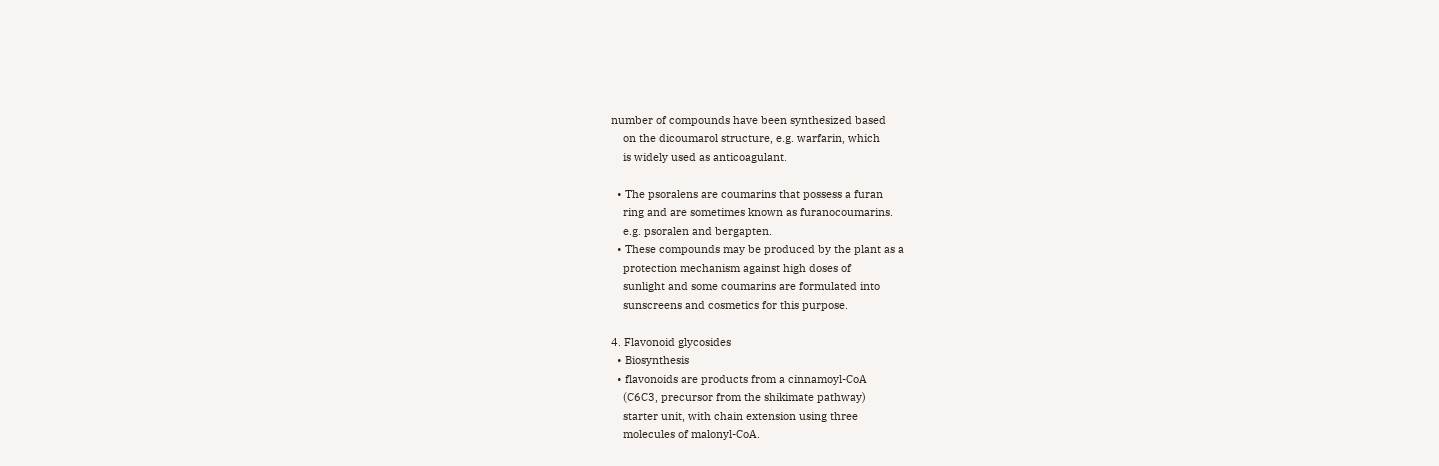number of compounds have been synthesized based
    on the dicoumarol structure, e.g. warfarin, which
    is widely used as anticoagulant.

  • The psoralens are coumarins that possess a furan
    ring and are sometimes known as furanocoumarins.
    e.g. psoralen and bergapten.
  • These compounds may be produced by the plant as a
    protection mechanism against high doses of
    sunlight and some coumarins are formulated into
    sunscreens and cosmetics for this purpose.

4. Flavonoid glycosides
  • Biosynthesis
  • flavonoids are products from a cinnamoyl-CoA
    (C6C3, precursor from the shikimate pathway)
    starter unit, with chain extension using three
    molecules of malonyl-CoA.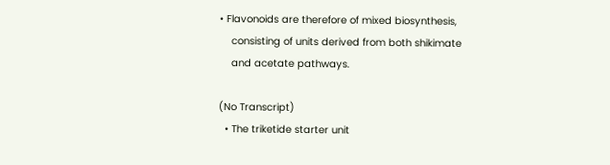• Flavonoids are therefore of mixed biosynthesis,
    consisting of units derived from both shikimate
    and acetate pathways.

(No Transcript)
  • The triketide starter unit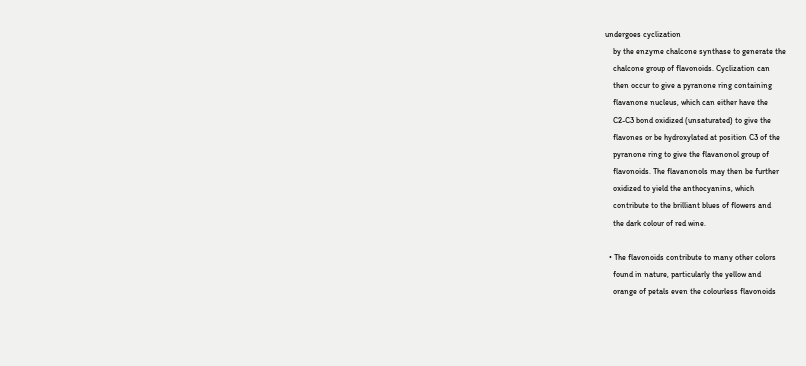undergoes cyclization
    by the enzyme chalcone synthase to generate the
    chalcone group of flavonoids. Cyclization can
    then occur to give a pyranone ring containing
    flavanone nucleus, which can either have the
    C2-C3 bond oxidized (unsaturated) to give the
    flavones or be hydroxylated at position C3 of the
    pyranone ring to give the flavanonol group of
    flavonoids. The flavanonols may then be further
    oxidized to yield the anthocyanins, which
    contribute to the brilliant blues of flowers and
    the dark colour of red wine.

  • The flavonoids contribute to many other colors
    found in nature, particularly the yellow and
    orange of petals even the colourless flavonoids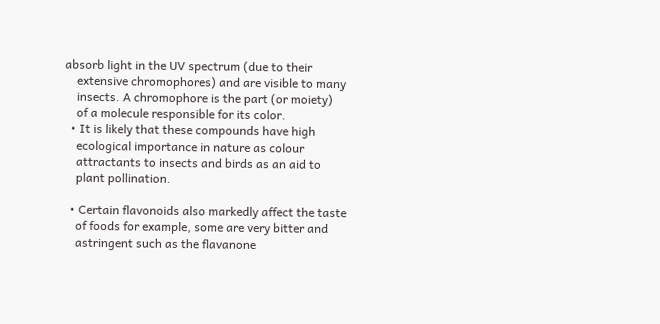absorb light in the UV spectrum (due to their
    extensive chromophores) and are visible to many
    insects. A chromophore is the part (or moiety)
    of a molecule responsible for its color.
  • It is likely that these compounds have high
    ecological importance in nature as colour
    attractants to insects and birds as an aid to
    plant pollination.

  • Certain flavonoids also markedly affect the taste
    of foods for example, some are very bitter and
    astringent such as the flavanone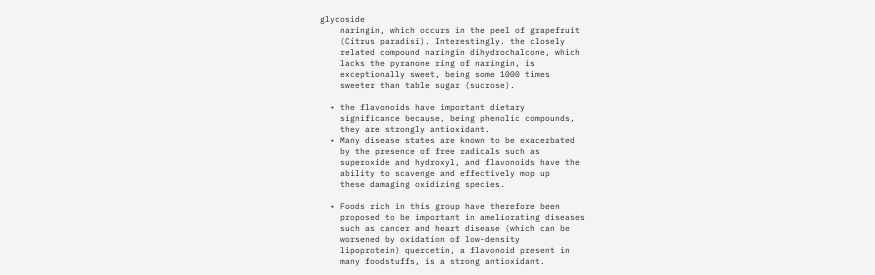glycoside
    naringin, which occurs in the peel of grapefruit
    (Citrus paradisi). Interestingly. the closely
    related compound naringin dihydrochalcone, which
    lacks the pyranone ring of naringin, is
    exceptionally sweet, being some 1000 times
    sweeter than table sugar (sucrose).

  • the flavonoids have important dietary
    significance because, being phenolic compounds,
    they are strongly antioxidant.
  • Many disease states are known to be exacerbated
    by the presence of free radicals such as
    superoxide and hydroxyl, and flavonoids have the
    ability to scavenge and effectively mop up
    these damaging oxidizing species.

  • Foods rich in this group have therefore been
    proposed to be important in ameliorating diseases
    such as cancer and heart disease (which can be
    worsened by oxidation of low-density
    lipoprotein) quercetin, a flavonoid present in
    many foodstuffs, is a strong antioxidant.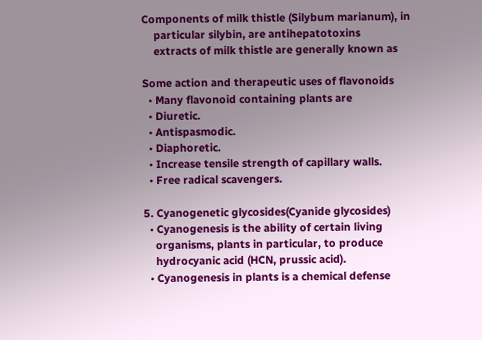Components of milk thistle (Silybum marianum), in
    particular silybin, are antihepatotoxins
    extracts of milk thistle are generally known as

Some action and therapeutic uses of flavonoids
  • Many flavonoid containing plants are
  • Diuretic.
  • Antispasmodic.
  • Diaphoretic.
  • Increase tensile strength of capillary walls.
  • Free radical scavengers.

5. Cyanogenetic glycosides(Cyanide glycosides)
  • Cyanogenesis is the ability of certain living
    organisms, plants in particular, to produce
    hydrocyanic acid (HCN, prussic acid).
  • Cyanogenesis in plants is a chemical defense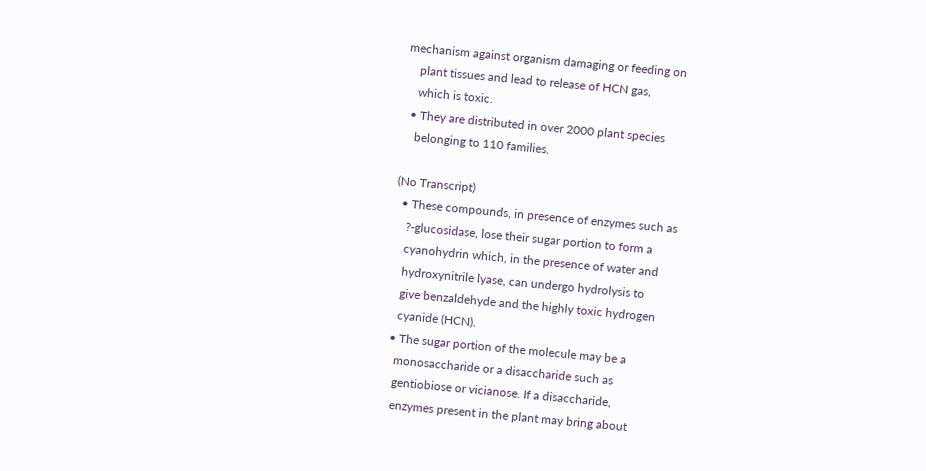mechanism against organism damaging or feeding on
    plant tissues and lead to release of HCN gas,
    which is toxic.
  • They are distributed in over 2000 plant species
    belonging to 110 families.

(No Transcript)
  • These compounds, in presence of enzymes such as
    ?-glucosidase, lose their sugar portion to form a
    cyanohydrin which, in the presence of water and
    hydroxynitrile lyase, can undergo hydrolysis to
    give benzaldehyde and the highly toxic hydrogen
    cyanide (HCN).
  • The sugar portion of the molecule may be a
    monosaccharide or a disaccharide such as
    gentiobiose or vicianose. If a disaccharide,
    enzymes present in the plant may bring about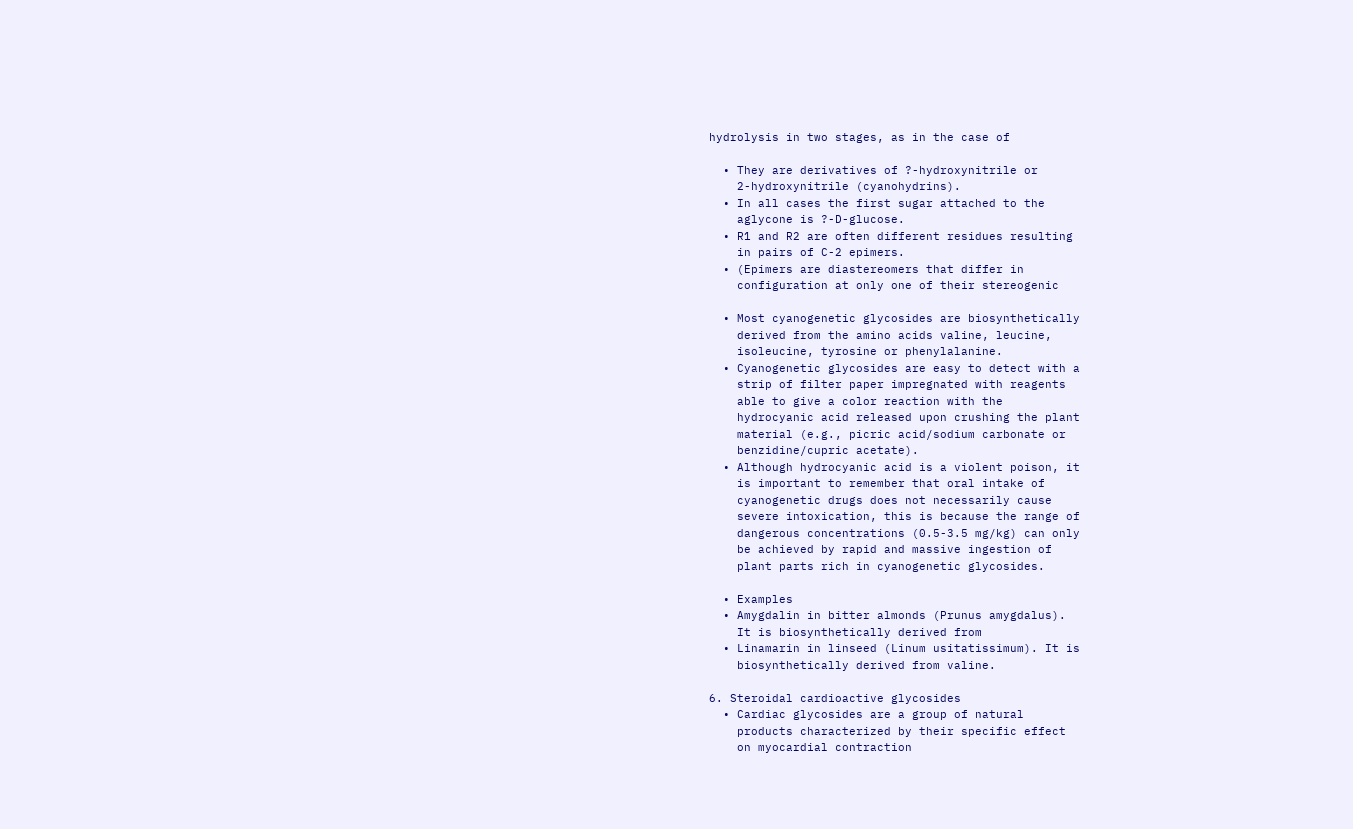hydrolysis in two stages, as in the case of

  • They are derivatives of ?-hydroxynitrile or
    2-hydroxynitrile (cyanohydrins).
  • In all cases the first sugar attached to the
    aglycone is ?-D-glucose.
  • R1 and R2 are often different residues resulting
    in pairs of C-2 epimers.
  • (Epimers are diastereomers that differ in
    configuration at only one of their stereogenic

  • Most cyanogenetic glycosides are biosynthetically
    derived from the amino acids valine, leucine,
    isoleucine, tyrosine or phenylalanine.
  • Cyanogenetic glycosides are easy to detect with a
    strip of filter paper impregnated with reagents
    able to give a color reaction with the
    hydrocyanic acid released upon crushing the plant
    material (e.g., picric acid/sodium carbonate or
    benzidine/cupric acetate).
  • Although hydrocyanic acid is a violent poison, it
    is important to remember that oral intake of
    cyanogenetic drugs does not necessarily cause
    severe intoxication, this is because the range of
    dangerous concentrations (0.5-3.5 mg/kg) can only
    be achieved by rapid and massive ingestion of
    plant parts rich in cyanogenetic glycosides.

  • Examples
  • Amygdalin in bitter almonds (Prunus amygdalus).
    It is biosynthetically derived from
  • Linamarin in linseed (Linum usitatissimum). It is
    biosynthetically derived from valine.

6. Steroidal cardioactive glycosides
  • Cardiac glycosides are a group of natural
    products characterized by their specific effect
    on myocardial contraction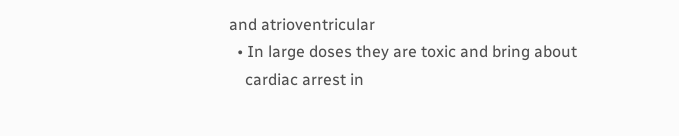and atrioventricular
  • In large doses they are toxic and bring about
    cardiac arrest in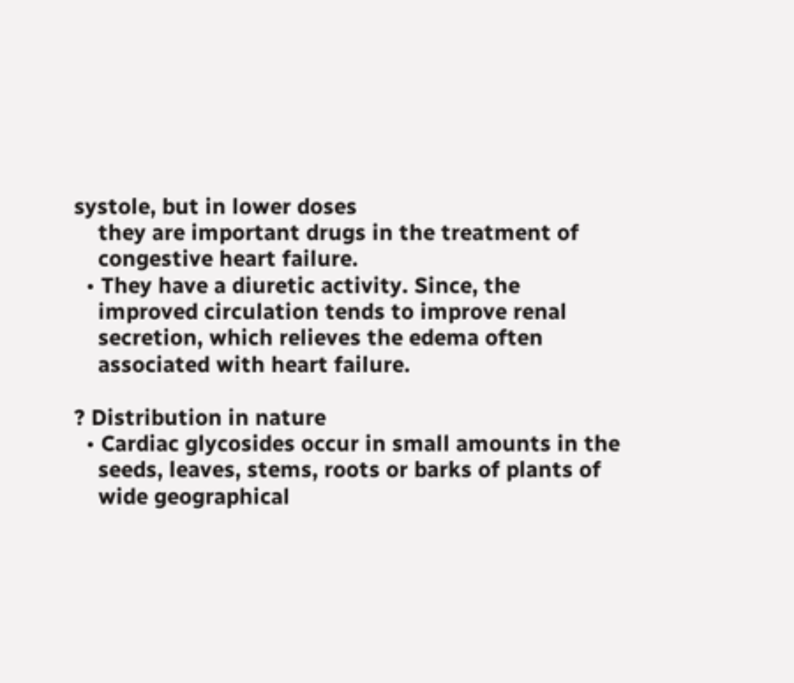systole, but in lower doses
    they are important drugs in the treatment of
    congestive heart failure.
  • They have a diuretic activity. Since, the
    improved circulation tends to improve renal
    secretion, which relieves the edema often
    associated with heart failure.

? Distribution in nature
  • Cardiac glycosides occur in small amounts in the
    seeds, leaves, stems, roots or barks of plants of
    wide geographical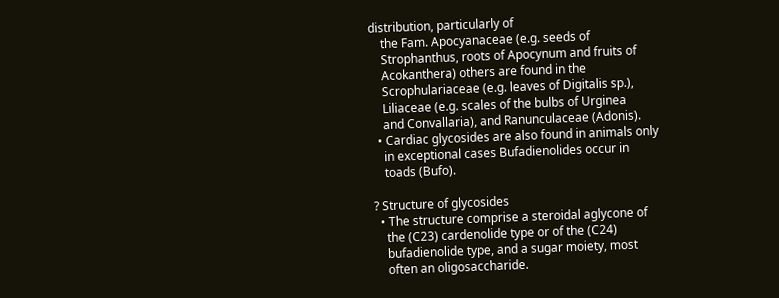distribution, particularly of
    the Fam. Apocyanaceae (e.g. seeds of
    Strophanthus, roots of Apocynum and fruits of
    Acokanthera) others are found in the
    Scrophulariaceae (e.g. leaves of Digitalis sp.),
    Liliaceae (e.g. scales of the bulbs of Urginea
    and Convallaria), and Ranunculaceae (Adonis).
  • Cardiac glycosides are also found in animals only
    in exceptional cases Bufadienolides occur in
    toads (Bufo).

? Structure of glycosides
  • The structure comprise a steroidal aglycone of
    the (C23) cardenolide type or of the (C24)
    bufadienolide type, and a sugar moiety, most
    often an oligosaccharide.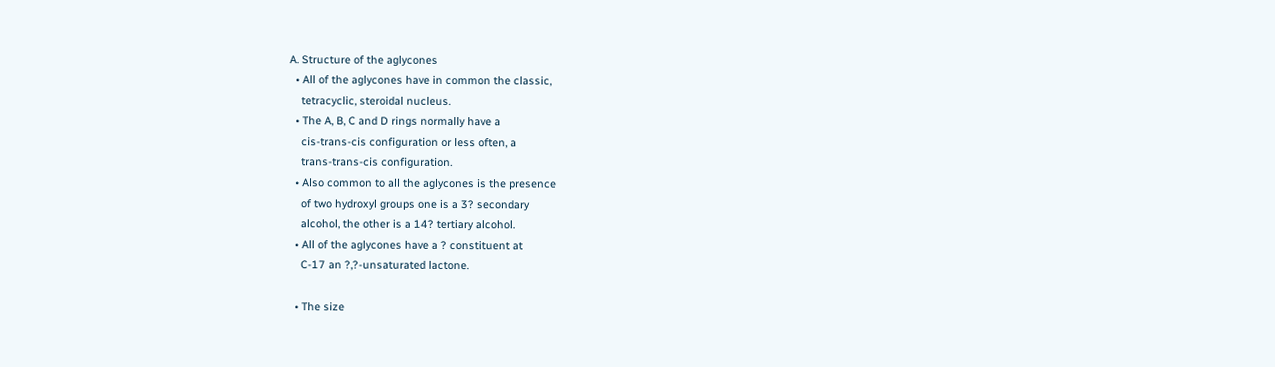A. Structure of the aglycones
  • All of the aglycones have in common the classic,
    tetracyclic, steroidal nucleus.
  • The A, B, C and D rings normally have a
    cis-trans-cis configuration or less often, a
    trans-trans-cis configuration.
  • Also common to all the aglycones is the presence
    of two hydroxyl groups one is a 3? secondary
    alcohol, the other is a 14? tertiary alcohol.
  • All of the aglycones have a ? constituent at
    C-17 an ?,?-unsaturated lactone.

  • The size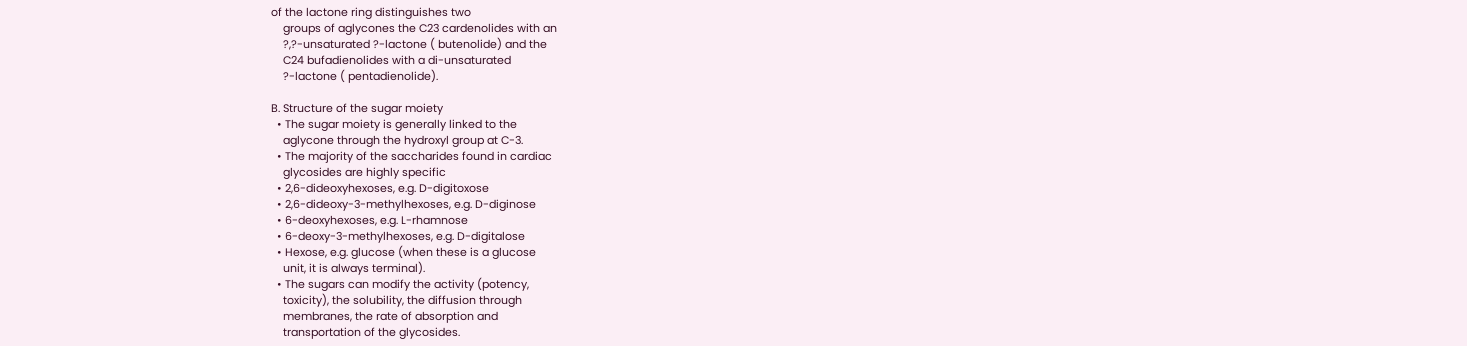of the lactone ring distinguishes two
    groups of aglycones the C23 cardenolides with an
    ?,?-unsaturated ?-lactone ( butenolide) and the
    C24 bufadienolides with a di-unsaturated
    ?-lactone ( pentadienolide).

B. Structure of the sugar moiety
  • The sugar moiety is generally linked to the
    aglycone through the hydroxyl group at C-3.
  • The majority of the saccharides found in cardiac
    glycosides are highly specific
  • 2,6-dideoxyhexoses, e.g. D-digitoxose
  • 2,6-dideoxy-3-methylhexoses, e.g. D-diginose
  • 6-deoxyhexoses, e.g. L-rhamnose
  • 6-deoxy-3-methylhexoses, e.g. D-digitalose
  • Hexose, e.g. glucose (when these is a glucose
    unit, it is always terminal).
  • The sugars can modify the activity (potency,
    toxicity), the solubility, the diffusion through
    membranes, the rate of absorption and
    transportation of the glycosides.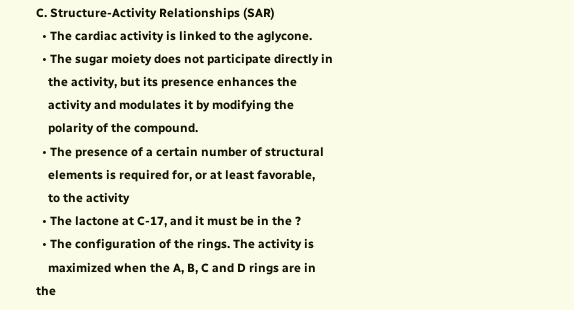C. Structure-Activity Relationships (SAR)
  • The cardiac activity is linked to the aglycone.
  • The sugar moiety does not participate directly in
    the activity, but its presence enhances the
    activity and modulates it by modifying the
    polarity of the compound.
  • The presence of a certain number of structural
    elements is required for, or at least favorable,
    to the activity
  • The lactone at C-17, and it must be in the ?
  • The configuration of the rings. The activity is
    maximized when the A, B, C and D rings are in the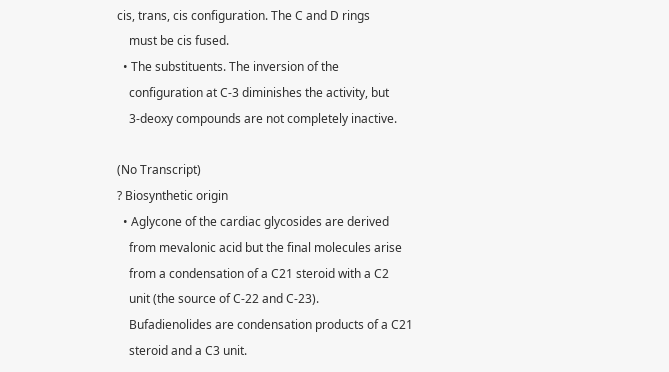cis, trans, cis configuration. The C and D rings
    must be cis fused.
  • The substituents. The inversion of the
    configuration at C-3 diminishes the activity, but
    3-deoxy compounds are not completely inactive.

(No Transcript)
? Biosynthetic origin
  • Aglycone of the cardiac glycosides are derived
    from mevalonic acid but the final molecules arise
    from a condensation of a C21 steroid with a C2
    unit (the source of C-22 and C-23).
    Bufadienolides are condensation products of a C21
    steroid and a C3 unit.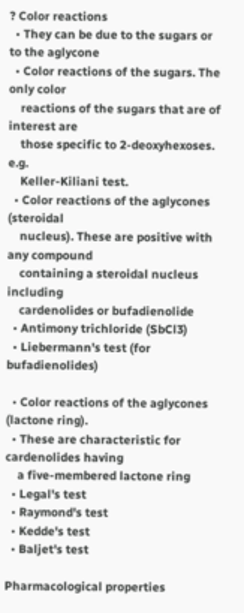? Color reactions
  • They can be due to the sugars or to the aglycone
  • Color reactions of the sugars. The only color
    reactions of the sugars that are of interest are
    those specific to 2-deoxyhexoses. e.g.
    Keller-Kiliani test.
  • Color reactions of the aglycones (steroidal
    nucleus). These are positive with any compound
    containing a steroidal nucleus including
    cardenolides or bufadienolide
  • Antimony trichloride (SbCl3)
  • Liebermann's test (for bufadienolides)

  • Color reactions of the aglycones (lactone ring).
  • These are characteristic for cardenolides having
    a five-membered lactone ring
  • Legal's test
  • Raymond's test
  • Kedde's test
  • Baljet's test

Pharmacological properties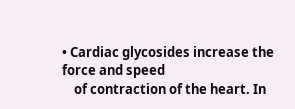• Cardiac glycosides increase the force and speed
    of contraction of the heart. In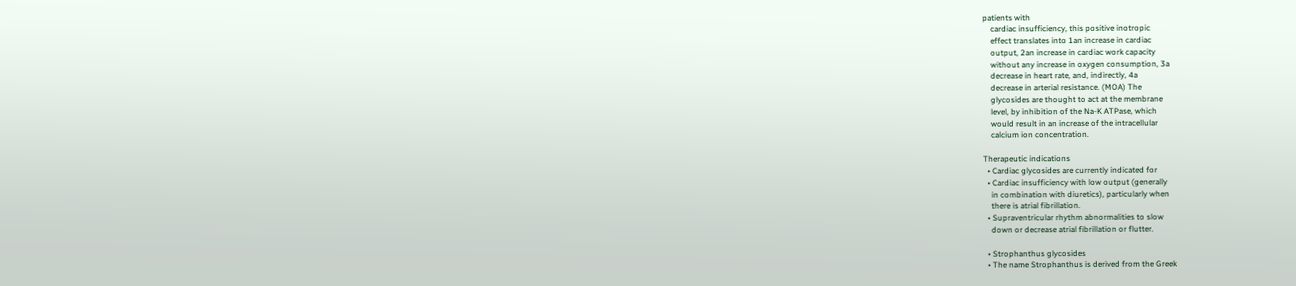patients with
    cardiac insufficiency, this positive inotropic
    effect translates into 1an increase in cardiac
    output, 2an increase in cardiac work capacity
    without any increase in oxygen consumption, 3a
    decrease in heart rate, and, indirectly, 4a
    decrease in arterial resistance. (MOA) The
    glycosides are thought to act at the membrane
    level, by inhibition of the Na-K ATPase, which
    would result in an increase of the intracellular
    calcium ion concentration.

Therapeutic indications
  • Cardiac glycosides are currently indicated for
  • Cardiac insufficiency with low output (generally
    in combination with diuretics), particularly when
    there is atrial fibrillation.
  • Supraventricular rhythm abnormalities to slow
    down or decrease atrial fibrillation or flutter.

  • Strophanthus glycosides
  • The name Strophanthus is derived from the Greek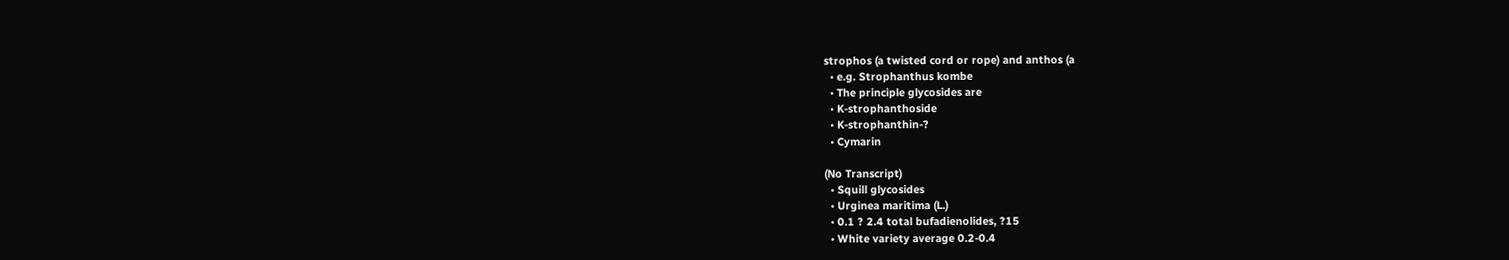strophos (a twisted cord or rope) and anthos (a
  • e.g. Strophanthus kombe
  • The principle glycosides are
  • K-strophanthoside
  • K-strophanthin-?
  • Cymarin

(No Transcript)
  • Squill glycosides
  • Urginea maritima (L.)
  • 0.1 ? 2.4 total bufadienolides, ?15
  • White variety average 0.2-0.4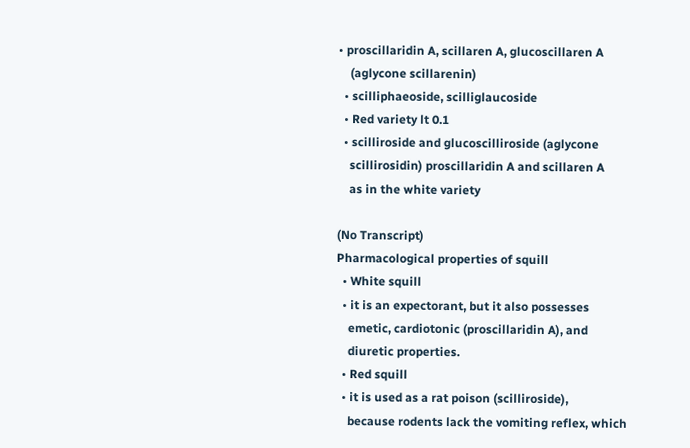• proscillaridin A, scillaren A, glucoscillaren A
    (aglycone scillarenin)
  • scilliphaeoside, scilliglaucoside
  • Red variety lt 0.1
  • scilliroside and glucoscilliroside (aglycone
    scillirosidin) proscillaridin A and scillaren A
    as in the white variety

(No Transcript)
Pharmacological properties of squill
  • White squill
  • it is an expectorant, but it also possesses
    emetic, cardiotonic (proscillaridin A), and
    diuretic properties.
  • Red squill
  • it is used as a rat poison (scilliroside),
    because rodents lack the vomiting reflex, which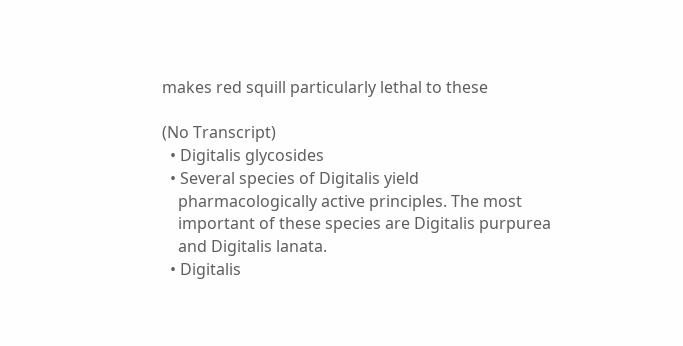makes red squill particularly lethal to these

(No Transcript)
  • Digitalis glycosides
  • Several species of Digitalis yield
    pharmacologically active principles. The most
    important of these species are Digitalis purpurea
    and Digitalis lanata.
  • Digitalis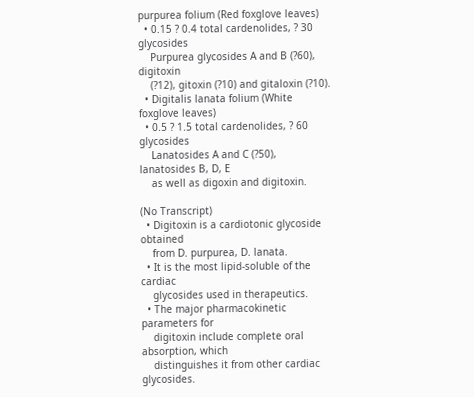purpurea folium (Red foxglove leaves)
  • 0.15 ? 0.4 total cardenolides, ? 30 glycosides
    Purpurea glycosides A and B (?60), digitoxin
    (?12), gitoxin (?10) and gitaloxin (?10).
  • Digitalis lanata folium (White foxglove leaves)
  • 0.5 ? 1.5 total cardenolides, ? 60 glycosides
    Lanatosides A and C (?50), lanatosides B, D, E
    as well as digoxin and digitoxin.

(No Transcript)
  • Digitoxin is a cardiotonic glycoside obtained
    from D. purpurea, D. lanata.
  • It is the most lipid-soluble of the cardiac
    glycosides used in therapeutics.
  • The major pharmacokinetic parameters for
    digitoxin include complete oral absorption, which
    distinguishes it from other cardiac glycosides.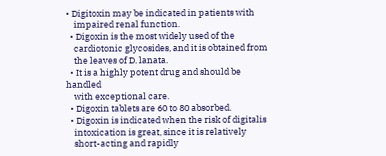• Digitoxin may be indicated in patients with
    impaired renal function.
  • Digoxin is the most widely used of the
    cardiotonic glycosides, and it is obtained from
    the leaves of D. lanata.
  • It is a highly potent drug and should be handled
    with exceptional care.
  • Digoxin tablets are 60 to 80 absorbed.
  • Digoxin is indicated when the risk of digitalis
    intoxication is great, since it is relatively
    short-acting and rapidly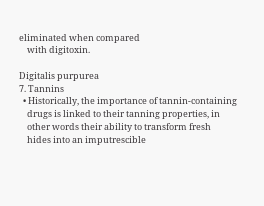eliminated when compared
    with digitoxin.

Digitalis purpurea
7. Tannins
  • Historically, the importance of tannin-containing
    drugs is linked to their tanning properties, in
    other words their ability to transform fresh
    hides into an imputrescible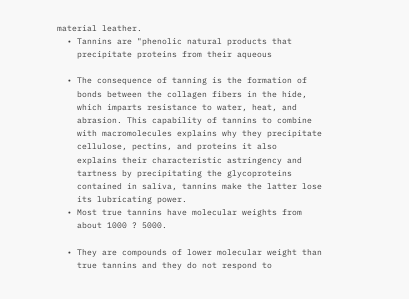material leather.
  • Tannins are "phenolic natural products that
    precipitate proteins from their aqueous

  • The consequence of tanning is the formation of
    bonds between the collagen fibers in the hide,
    which imparts resistance to water, heat, and
    abrasion. This capability of tannins to combine
    with macromolecules explains why they precipitate
    cellulose, pectins, and proteins it also
    explains their characteristic astringency and
    tartness by precipitating the glycoproteins
    contained in saliva, tannins make the latter lose
    its lubricating power.
  • Most true tannins have molecular weights from
    about 1000 ? 5000.

  • They are compounds of lower molecular weight than
    true tannins and they do not respond to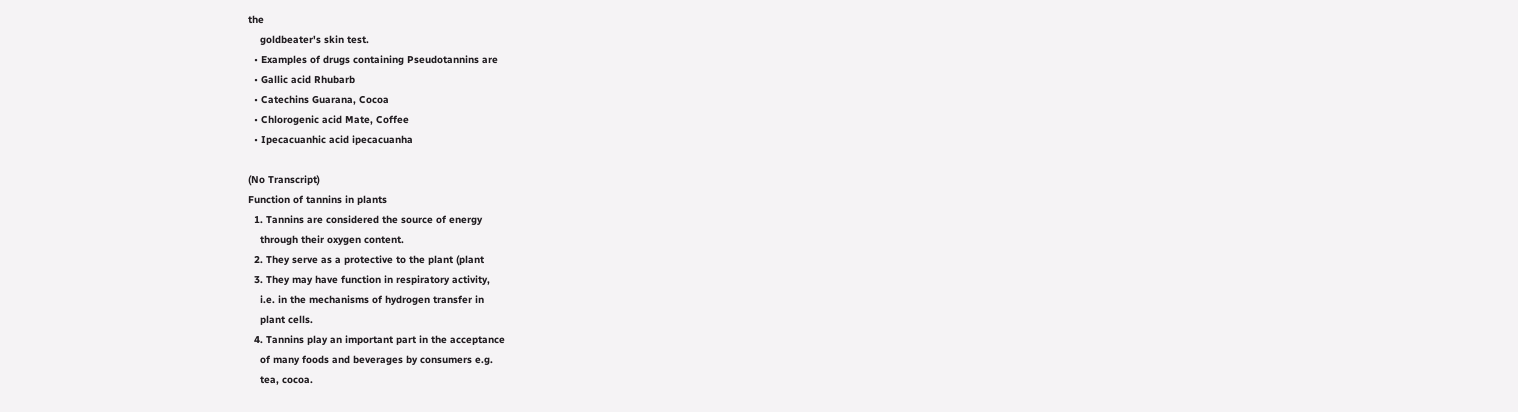the
    goldbeater's skin test.
  • Examples of drugs containing Pseudotannins are
  • Gallic acid Rhubarb
  • Catechins Guarana, Cocoa
  • Chlorogenic acid Mate, Coffee
  • Ipecacuanhic acid ipecacuanha

(No Transcript)
Function of tannins in plants
  1. Tannins are considered the source of energy
    through their oxygen content.
  2. They serve as a protective to the plant (plant
  3. They may have function in respiratory activity,
    i.e. in the mechanisms of hydrogen transfer in
    plant cells.
  4. Tannins play an important part in the acceptance
    of many foods and beverages by consumers e.g.
    tea, cocoa.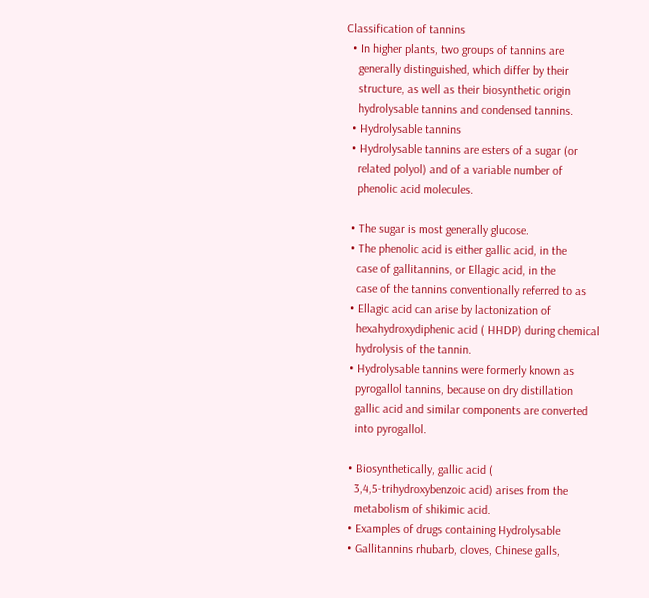Classification of tannins
  • In higher plants, two groups of tannins are
    generally distinguished, which differ by their
    structure, as well as their biosynthetic origin
    hydrolysable tannins and condensed tannins.
  • Hydrolysable tannins
  • Hydrolysable tannins are esters of a sugar (or
    related polyol) and of a variable number of
    phenolic acid molecules.

  • The sugar is most generally glucose.
  • The phenolic acid is either gallic acid, in the
    case of gallitannins, or Ellagic acid, in the
    case of the tannins conventionally referred to as
  • Ellagic acid can arise by lactonization of
    hexahydroxydiphenic acid ( HHDP) during chemical
    hydrolysis of the tannin.
  • Hydrolysable tannins were formerly known as
    pyrogallol tannins, because on dry distillation
    gallic acid and similar components are converted
    into pyrogallol.

  • Biosynthetically, gallic acid (
    3,4,5-trihydroxybenzoic acid) arises from the
    metabolism of shikimic acid.
  • Examples of drugs containing Hydrolysable
  • Gallitannins rhubarb, cloves, Chinese galls,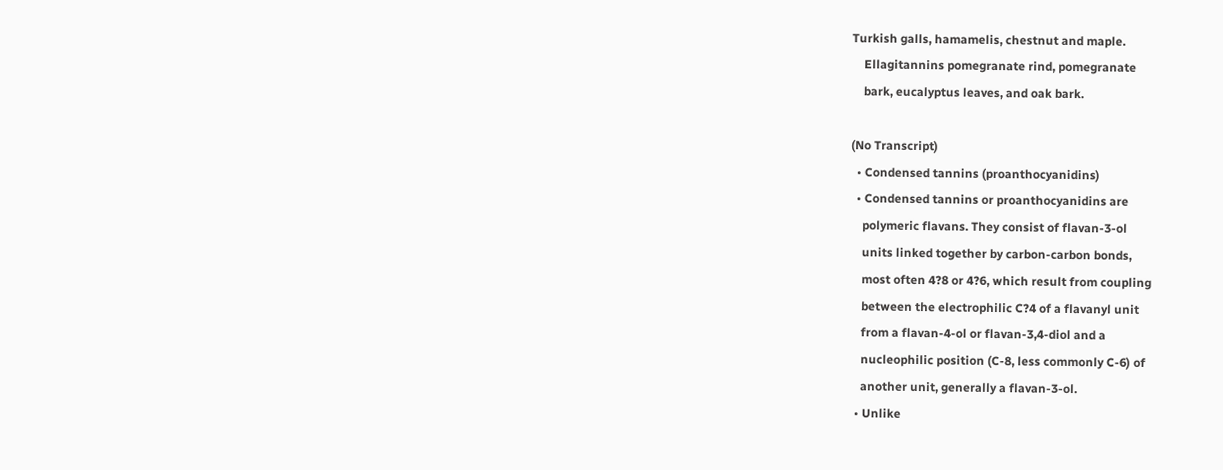Turkish galls, hamamelis, chestnut and maple.
    Ellagitannins pomegranate rind, pomegranate
    bark, eucalyptus leaves, and oak bark.

(No Transcript)
  • Condensed tannins (proanthocyanidins)
  • Condensed tannins or proanthocyanidins are
    polymeric flavans. They consist of flavan-3-ol
    units linked together by carbon-carbon bonds,
    most often 4?8 or 4?6, which result from coupling
    between the electrophilic C?4 of a flavanyl unit
    from a flavan-4-ol or flavan-3,4-diol and a
    nucleophilic position (C-8, less commonly C-6) of
    another unit, generally a flavan-3-ol.
  • Unlike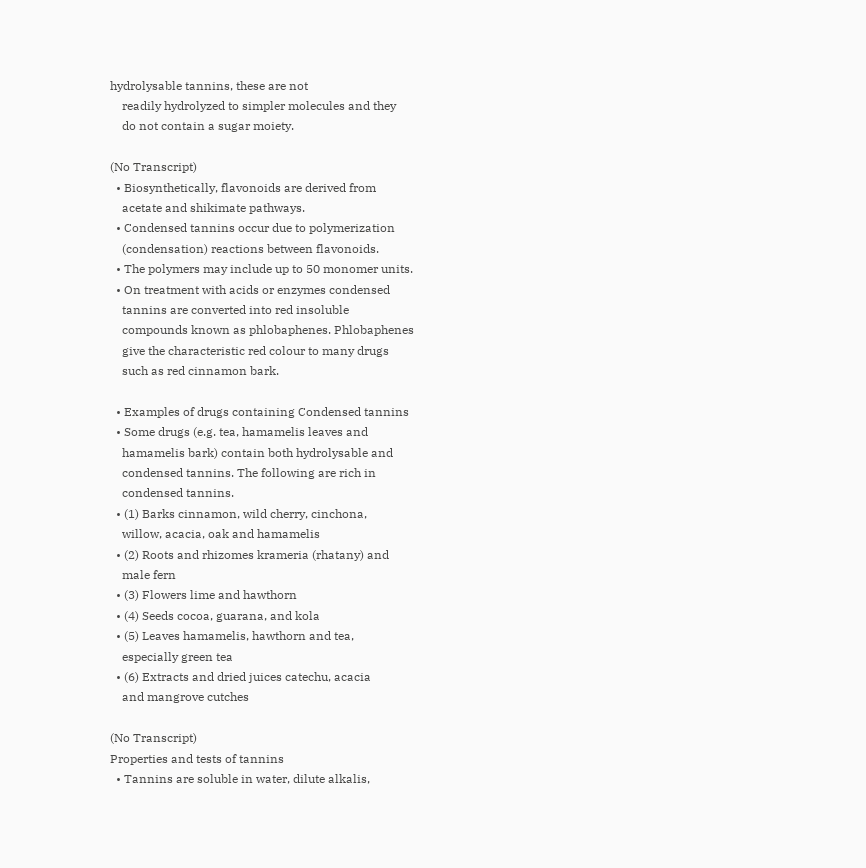hydrolysable tannins, these are not
    readily hydrolyzed to simpler molecules and they
    do not contain a sugar moiety.

(No Transcript)
  • Biosynthetically, flavonoids are derived from
    acetate and shikimate pathways.
  • Condensed tannins occur due to polymerization
    (condensation) reactions between flavonoids.
  • The polymers may include up to 50 monomer units.
  • On treatment with acids or enzymes condensed
    tannins are converted into red insoluble
    compounds known as phlobaphenes. Phlobaphenes
    give the characteristic red colour to many drugs
    such as red cinnamon bark.

  • Examples of drugs containing Condensed tannins
  • Some drugs (e.g. tea, hamamelis leaves and
    hamamelis bark) contain both hydrolysable and
    condensed tannins. The following are rich in
    condensed tannins.
  • (1) Barks cinnamon, wild cherry, cinchona,
    willow, acacia, oak and hamamelis
  • (2) Roots and rhizomes krameria (rhatany) and
    male fern
  • (3) Flowers lime and hawthorn
  • (4) Seeds cocoa, guarana, and kola
  • (5) Leaves hamamelis, hawthorn and tea,
    especially green tea
  • (6) Extracts and dried juices catechu, acacia
    and mangrove cutches

(No Transcript)
Properties and tests of tannins
  • Tannins are soluble in water, dilute alkalis,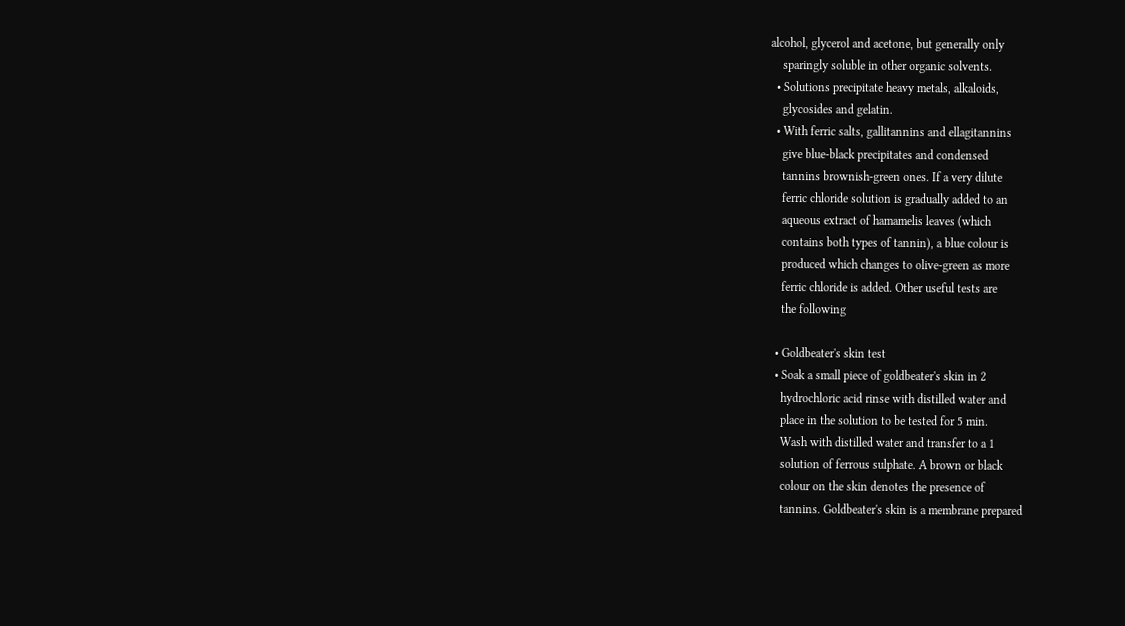alcohol, glycerol and acetone, but generally only
    sparingly soluble in other organic solvents.
  • Solutions precipitate heavy metals, alkaloids,
    glycosides and gelatin.
  • With ferric salts, gallitannins and ellagitannins
    give blue-black precipitates and condensed
    tannins brownish-green ones. If a very dilute
    ferric chloride solution is gradually added to an
    aqueous extract of hamamelis leaves (which
    contains both types of tannin), a blue colour is
    produced which changes to olive-green as more
    ferric chloride is added. Other useful tests are
    the following

  • Goldbeater's skin test
  • Soak a small piece of goldbeater's skin in 2
    hydrochloric acid rinse with distilled water and
    place in the solution to be tested for 5 min.
    Wash with distilled water and transfer to a 1
    solution of ferrous sulphate. A brown or black
    colour on the skin denotes the presence of
    tannins. Goldbeater's skin is a membrane prepared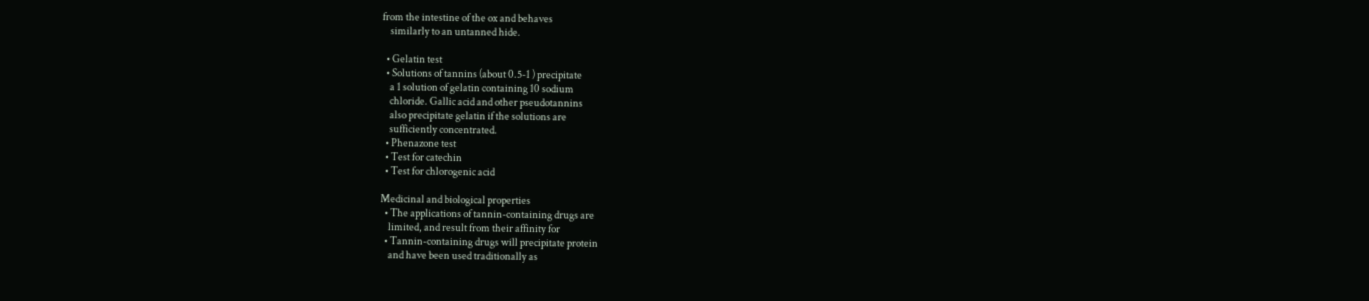from the intestine of the ox and behaves
    similarly to an untanned hide.

  • Gelatin test
  • Solutions of tannins (about 0.5-1 ) precipitate
    a 1 solution of gelatin containing 10 sodium
    chloride. Gallic acid and other pseudotannins
    also precipitate gelatin if the solutions are
    sufficiently concentrated.
  • Phenazone test
  • Test for catechin
  • Test for chlorogenic acid

Medicinal and biological properties
  • The applications of tannin-containing drugs are
    limited, and result from their affinity for
  • Tannin-containing drugs will precipitate protein
    and have been used traditionally as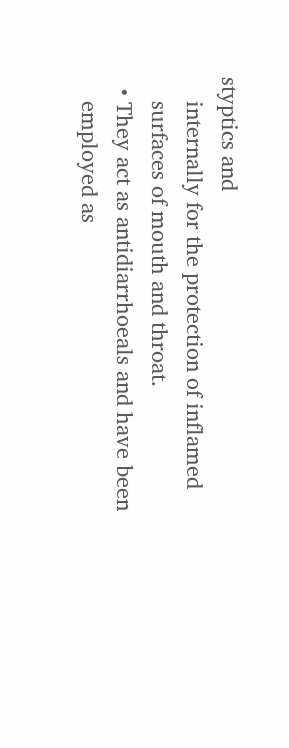styptics and
    internally for the protection of inflamed
    surfaces of mouth and throat.
  • They act as antidiarrhoeals and have been
    employed as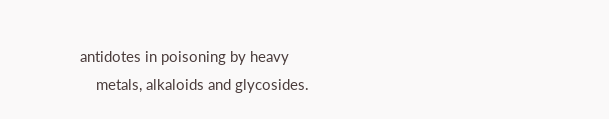antidotes in poisoning by heavy
    metals, alkaloids and glycosides.